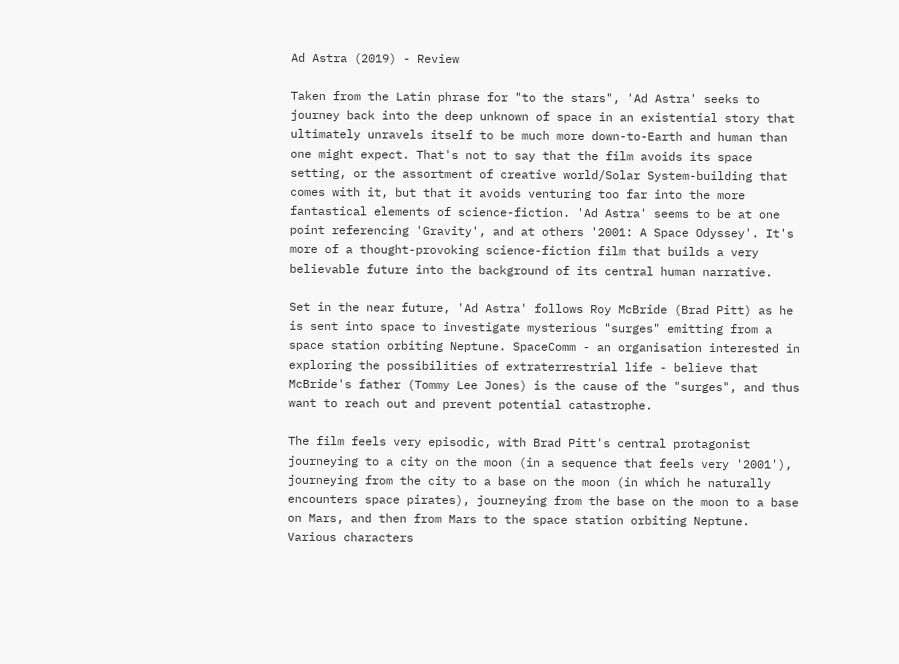Ad Astra (2019) - Review

Taken from the Latin phrase for "to the stars", 'Ad Astra' seeks to journey back into the deep unknown of space in an existential story that ultimately unravels itself to be much more down-to-Earth and human than one might expect. That's not to say that the film avoids its space setting, or the assortment of creative world/Solar System-building that comes with it, but that it avoids venturing too far into the more fantastical elements of science-fiction. 'Ad Astra' seems to be at one point referencing 'Gravity', and at others '2001: A Space Odyssey'. It's more of a thought-provoking science-fiction film that builds a very believable future into the background of its central human narrative.

Set in the near future, 'Ad Astra' follows Roy McBride (Brad Pitt) as he is sent into space to investigate mysterious "surges" emitting from a space station orbiting Neptune. SpaceComm - an organisation interested in exploring the possibilities of extraterrestrial life - believe that McBride's father (Tommy Lee Jones) is the cause of the "surges", and thus want to reach out and prevent potential catastrophe.

The film feels very episodic, with Brad Pitt's central protagonist journeying to a city on the moon (in a sequence that feels very '2001'), journeying from the city to a base on the moon (in which he naturally encounters space pirates), journeying from the base on the moon to a base on Mars, and then from Mars to the space station orbiting Neptune. Various characters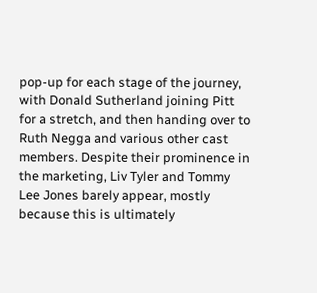pop-up for each stage of the journey, with Donald Sutherland joining Pitt for a stretch, and then handing over to Ruth Negga and various other cast members. Despite their prominence in the marketing, Liv Tyler and Tommy Lee Jones barely appear, mostly because this is ultimately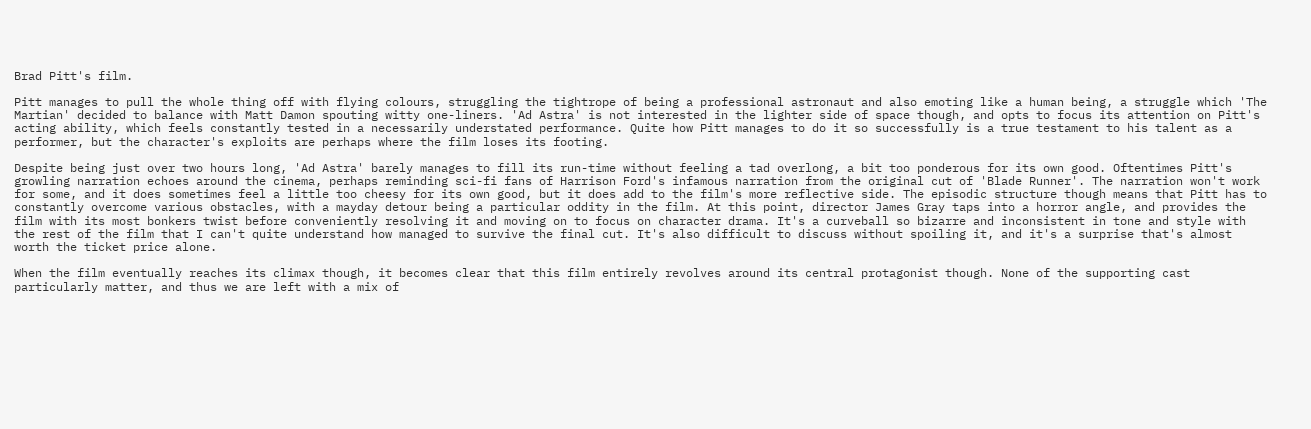Brad Pitt's film.

Pitt manages to pull the whole thing off with flying colours, struggling the tightrope of being a professional astronaut and also emoting like a human being, a struggle which 'The Martian' decided to balance with Matt Damon spouting witty one-liners. 'Ad Astra' is not interested in the lighter side of space though, and opts to focus its attention on Pitt's acting ability, which feels constantly tested in a necessarily understated performance. Quite how Pitt manages to do it so successfully is a true testament to his talent as a performer, but the character's exploits are perhaps where the film loses its footing.

Despite being just over two hours long, 'Ad Astra' barely manages to fill its run-time without feeling a tad overlong, a bit too ponderous for its own good. Oftentimes Pitt's growling narration echoes around the cinema, perhaps reminding sci-fi fans of Harrison Ford's infamous narration from the original cut of 'Blade Runner'. The narration won't work for some, and it does sometimes feel a little too cheesy for its own good, but it does add to the film's more reflective side. The episodic structure though means that Pitt has to constantly overcome various obstacles, with a mayday detour being a particular oddity in the film. At this point, director James Gray taps into a horror angle, and provides the film with its most bonkers twist before conveniently resolving it and moving on to focus on character drama. It's a curveball so bizarre and inconsistent in tone and style with the rest of the film that I can't quite understand how managed to survive the final cut. It's also difficult to discuss without spoiling it, and it's a surprise that's almost worth the ticket price alone.

When the film eventually reaches its climax though, it becomes clear that this film entirely revolves around its central protagonist though. None of the supporting cast particularly matter, and thus we are left with a mix of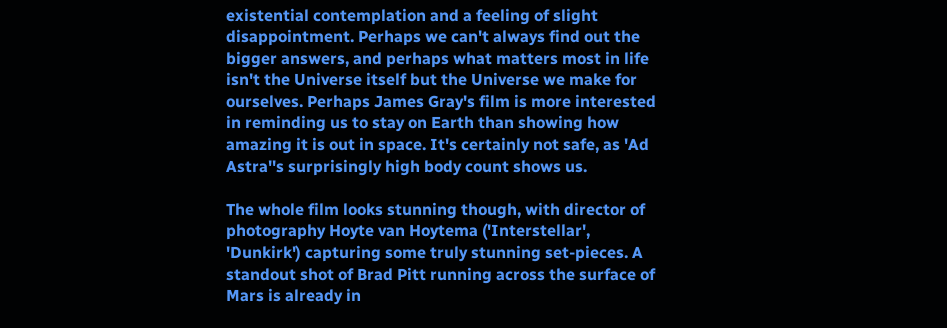existential contemplation and a feeling of slight disappointment. Perhaps we can't always find out the bigger answers, and perhaps what matters most in life isn't the Universe itself but the Universe we make for ourselves. Perhaps James Gray's film is more interested in reminding us to stay on Earth than showing how amazing it is out in space. It's certainly not safe, as 'Ad Astra''s surprisingly high body count shows us.

The whole film looks stunning though, with director of photography Hoyte van Hoytema ('Interstellar', 'Dunkirk') capturing some truly stunning set-pieces. A standout shot of Brad Pitt running across the surface of Mars is already in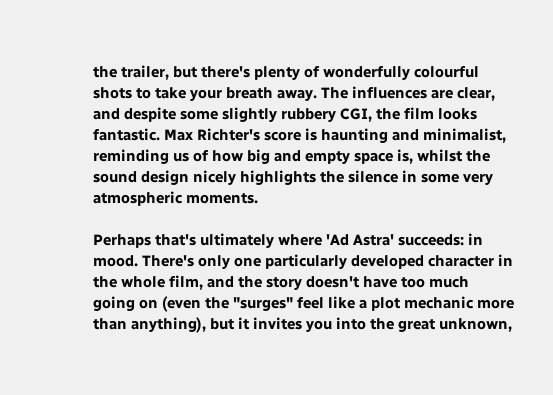the trailer, but there's plenty of wonderfully colourful shots to take your breath away. The influences are clear, and despite some slightly rubbery CGI, the film looks fantastic. Max Richter's score is haunting and minimalist, reminding us of how big and empty space is, whilst the sound design nicely highlights the silence in some very atmospheric moments.

Perhaps that's ultimately where 'Ad Astra' succeeds: in mood. There's only one particularly developed character in the whole film, and the story doesn't have too much going on (even the "surges" feel like a plot mechanic more than anything), but it invites you into the great unknown,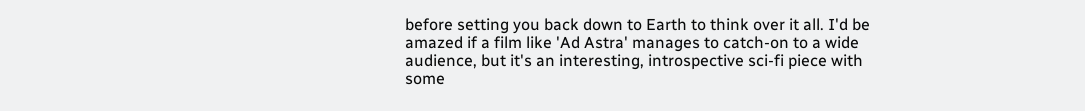before setting you back down to Earth to think over it all. I'd be amazed if a film like 'Ad Astra' manages to catch-on to a wide audience, but it's an interesting, introspective sci-fi piece with some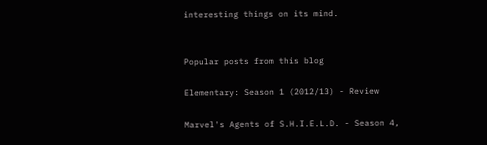interesting things on its mind.


Popular posts from this blog

Elementary: Season 1 (2012/13) - Review

Marvel's Agents of S.H.I.E.L.D. - Season 4,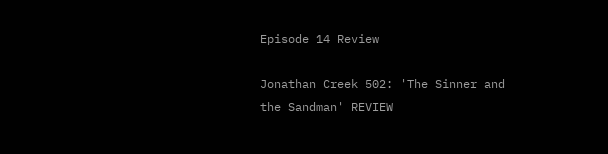Episode 14 Review

Jonathan Creek 502: 'The Sinner and the Sandman' REVIEW